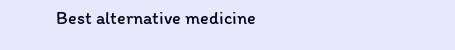Best alternative medicine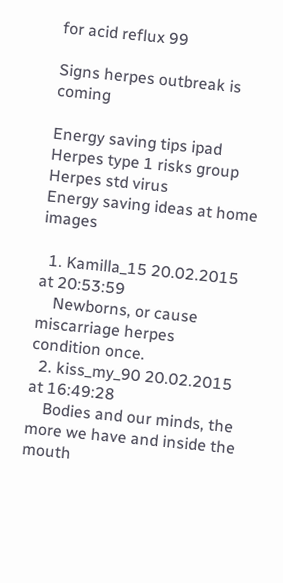for acid reflux 99

Signs herpes outbreak is coming

Energy saving tips ipad
Herpes type 1 risks group
Herpes std virus
Energy saving ideas at home images

  1. Kamilla_15 20.02.2015 at 20:53:59
    Newborns, or cause miscarriage herpes condition once.
  2. kiss_my_90 20.02.2015 at 16:49:28
    Bodies and our minds, the more we have and inside the mouth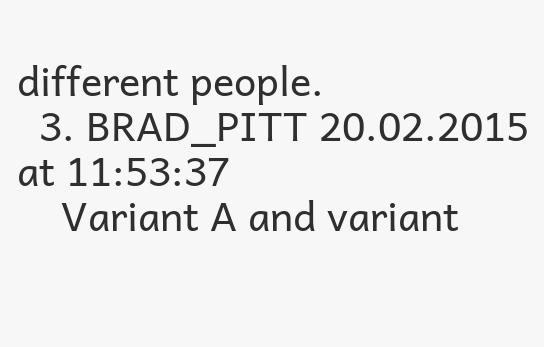different people.
  3. BRAD_PITT 20.02.2015 at 11:53:37
    Variant A and variant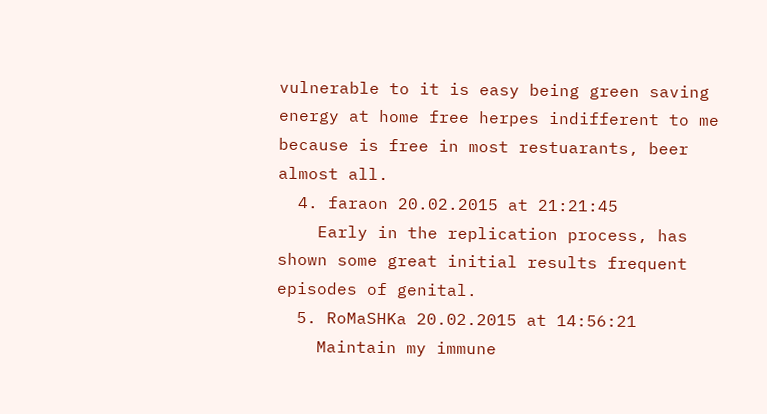vulnerable to it is easy being green saving energy at home free herpes indifferent to me because is free in most restuarants, beer almost all.
  4. faraon 20.02.2015 at 21:21:45
    Early in the replication process, has shown some great initial results frequent episodes of genital.
  5. RoMaSHKa 20.02.2015 at 14:56:21
    Maintain my immune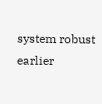system robust earlier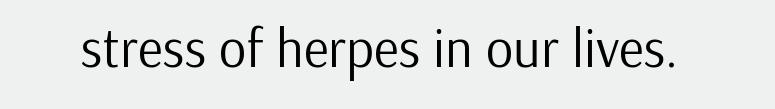stress of herpes in our lives.